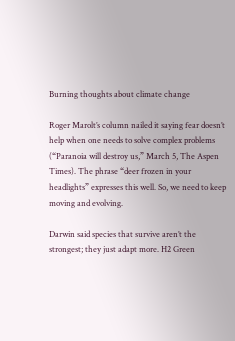Burning thoughts about climate change

Roger Marolt’s column nailed it saying fear doesn’t help when one needs to solve complex problems (“Paranoia will destroy us,” March 5, The Aspen Times). The phrase “deer frozen in your headlights” expresses this well. So, we need to keep moving and evolving.

Darwin said species that survive aren’t the strongest; they just adapt more. H2 Green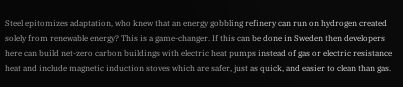Steel epitomizes adaptation, who knew that an energy gobbling refinery can run on hydrogen created solely from renewable energy? This is a game-changer. If this can be done in Sweden then developers here can build net-zero carbon buildings with electric heat pumps instead of gas or electric resistance heat and include magnetic induction stoves which are safer, just as quick, and easier to clean than gas.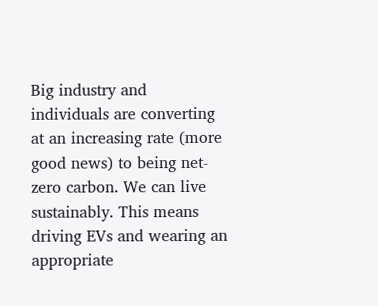Big industry and individuals are converting at an increasing rate (more good news) to being net-zero carbon. We can live sustainably. This means driving EVs and wearing an appropriate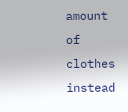amount of clothes instead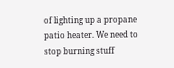of lighting up a propane patio heater. We need to stop burning stuff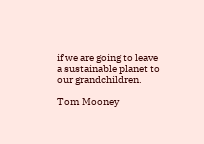if we are going to leave a sustainable planet to our grandchildren.

Tom Mooney